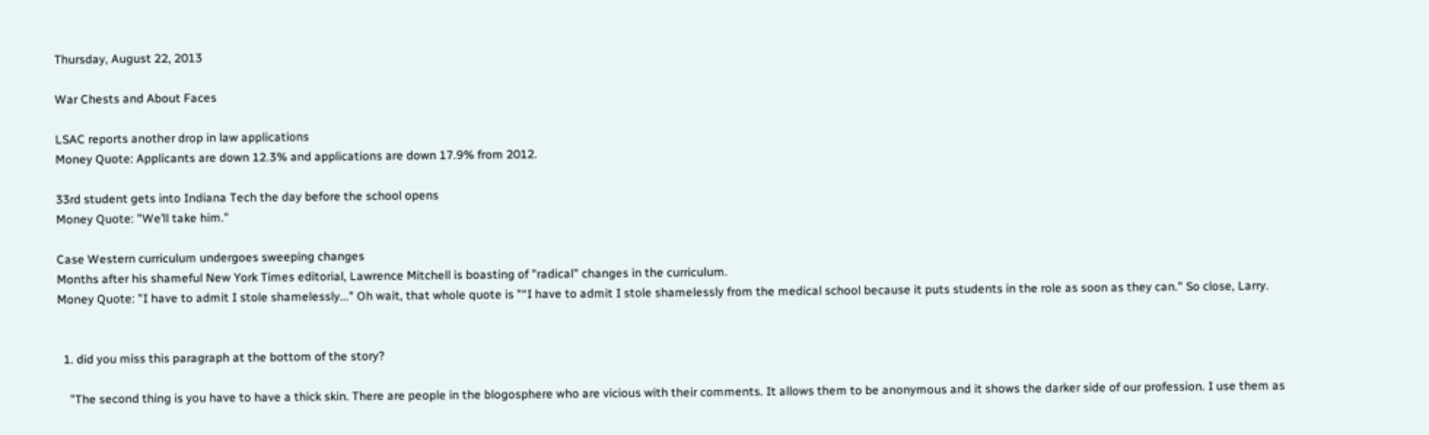Thursday, August 22, 2013

War Chests and About Faces

LSAC reports another drop in law applications
Money Quote: Applicants are down 12.3% and applications are down 17.9% from 2012.

33rd student gets into Indiana Tech the day before the school opens
Money Quote: "We’ll take him."

Case Western curriculum undergoes sweeping changes
Months after his shameful New York Times editorial, Lawrence Mitchell is boasting of "radical" changes in the curriculum.
Money Quote: "I have to admit I stole shamelessly..." Oh wait, that whole quote is "“I have to admit I stole shamelessly from the medical school because it puts students in the role as soon as they can." So close, Larry.


  1. did you miss this paragraph at the bottom of the story?

    "The second thing is you have to have a thick skin. There are people in the blogosphere who are vicious with their comments. It allows them to be anonymous and it shows the darker side of our profession. I use them as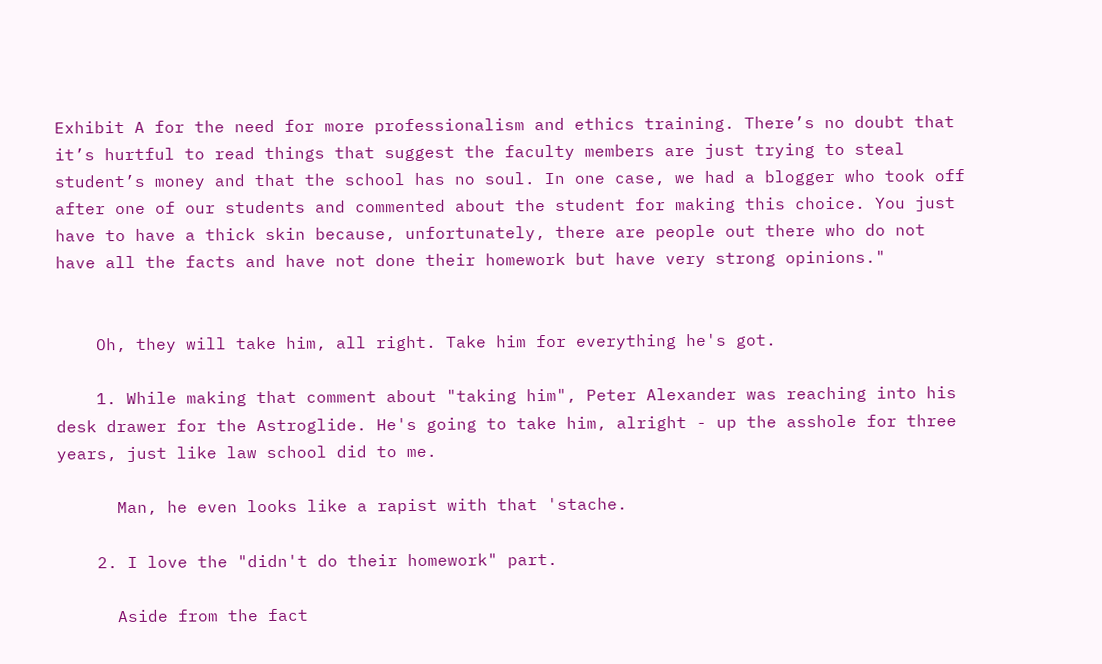Exhibit A for the need for more professionalism and ethics training. There’s no doubt that it’s hurtful to read things that suggest the faculty members are just trying to steal student’s money and that the school has no soul. In one case, we had a blogger who took off after one of our students and commented about the student for making this choice. You just have to have a thick skin because, unfortunately, there are people out there who do not have all the facts and have not done their homework but have very strong opinions."


    Oh, they will take him, all right. Take him for everything he's got.

    1. While making that comment about "taking him", Peter Alexander was reaching into his desk drawer for the Astroglide. He's going to take him, alright - up the asshole for three years, just like law school did to me.

      Man, he even looks like a rapist with that 'stache.

    2. I love the "didn't do their homework" part.

      Aside from the fact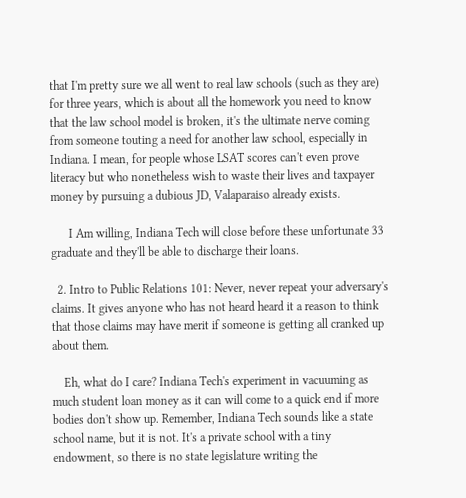that I'm pretty sure we all went to real law schools (such as they are) for three years, which is about all the homework you need to know that the law school model is broken, it's the ultimate nerve coming from someone touting a need for another law school, especially in Indiana. I mean, for people whose LSAT scores can't even prove literacy but who nonetheless wish to waste their lives and taxpayer money by pursuing a dubious JD, Valaparaiso already exists.

      I Am willing, Indiana Tech will close before these unfortunate 33 graduate and they'll be able to discharge their loans.

  2. Intro to Public Relations 101: Never, never repeat your adversary's claims. It gives anyone who has not heard heard it a reason to think that those claims may have merit if someone is getting all cranked up about them.

    Eh, what do I care? Indiana Tech's experiment in vacuuming as much student loan money as it can will come to a quick end if more bodies don't show up. Remember, Indiana Tech sounds like a state school name, but it is not. It's a private school with a tiny endowment, so there is no state legislature writing the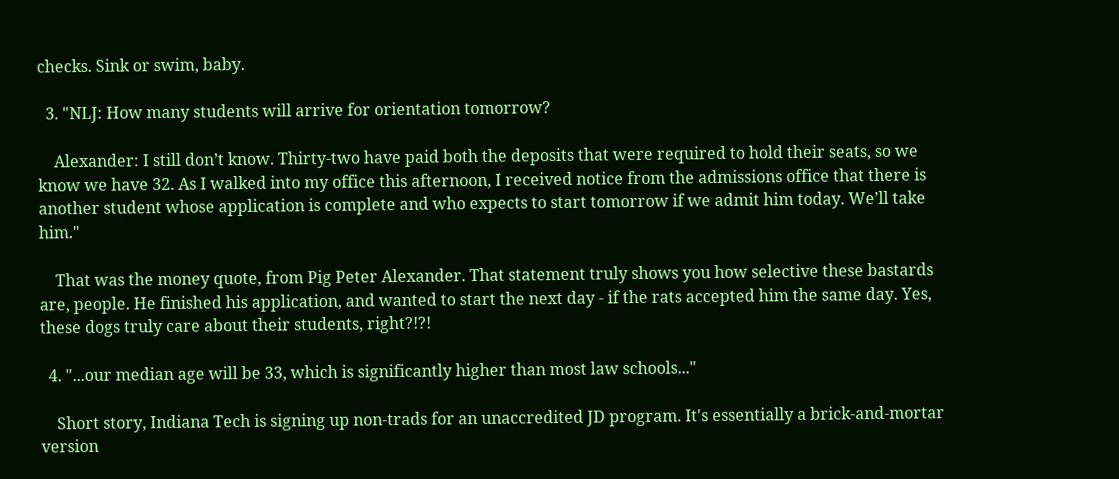checks. Sink or swim, baby.

  3. "NLJ: How many students will arrive for orientation tomorrow?

    Alexander: I still don’t know. Thirty-two have paid both the deposits that were required to hold their seats, so we know we have 32. As I walked into my office this afternoon, I received notice from the admissions office that there is another student whose application is complete and who expects to start tomorrow if we admit him today. We’ll take him."

    That was the money quote, from Pig Peter Alexander. That statement truly shows you how selective these bastards are, people. He finished his application, and wanted to start the next day - if the rats accepted him the same day. Yes, these dogs truly care about their students, right?!?!

  4. "...our median age will be 33, which is significantly higher than most law schools..."

    Short story, Indiana Tech is signing up non-trads for an unaccredited JD program. It's essentially a brick-and-mortar version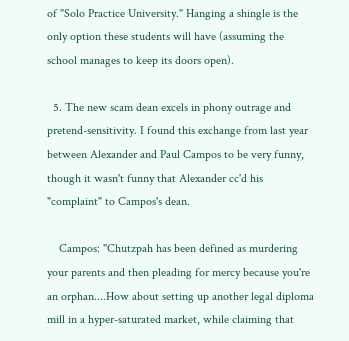of "Solo Practice University." Hanging a shingle is the only option these students will have (assuming the school manages to keep its doors open).

  5. The new scam dean excels in phony outrage and pretend-sensitivity. I found this exchange from last year between Alexander and Paul Campos to be very funny, though it wasn't funny that Alexander cc'd his "complaint" to Campos's dean.

    Campos: "Chutzpah has been defined as murdering your parents and then pleading for mercy because you're an orphan....How about setting up another legal diploma mill in a hyper-saturated market, while claiming that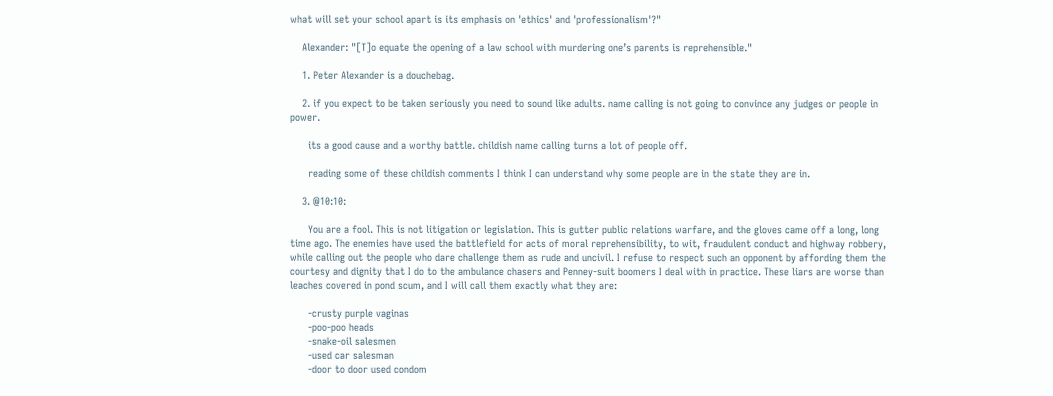what will set your school apart is its emphasis on 'ethics' and 'professionalism'?"

    Alexander: "[T]o equate the opening of a law school with murdering one’s parents is reprehensible."

    1. Peter Alexander is a douchebag.

    2. if you expect to be taken seriously you need to sound like adults. name calling is not going to convince any judges or people in power.

      its a good cause and a worthy battle. childish name calling turns a lot of people off.

      reading some of these childish comments I think I can understand why some people are in the state they are in.

    3. @10:10:

      You are a fool. This is not litigation or legislation. This is gutter public relations warfare, and the gloves came off a long, long time ago. The enemies have used the battlefield for acts of moral reprehensibility, to wit, fraudulent conduct and highway robbery, while calling out the people who dare challenge them as rude and uncivil. I refuse to respect such an opponent by affording them the courtesy and dignity that I do to the ambulance chasers and Penney-suit boomers I deal with in practice. These liars are worse than leaches covered in pond scum, and I will call them exactly what they are:

      -crusty purple vaginas
      -poo-poo heads
      -snake-oil salesmen
      -used car salesman
      -door to door used condom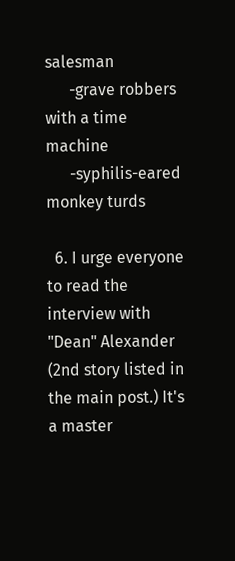salesman
      -grave robbers with a time machine
      -syphilis-eared monkey turds

  6. I urge everyone to read the interview with "Dean" Alexander (2nd story listed in the main post.) It's a master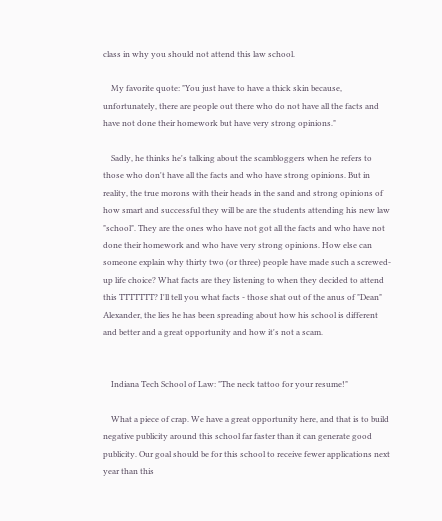class in why you should not attend this law school.

    My favorite quote: "You just have to have a thick skin because, unfortunately, there are people out there who do not have all the facts and have not done their homework but have very strong opinions."

    Sadly, he thinks he's talking about the scambloggers when he refers to those who don't have all the facts and who have strong opinions. But in reality, the true morons with their heads in the sand and strong opinions of how smart and successful they will be are the students attending his new law "school". They are the ones who have not got all the facts and who have not done their homework and who have very strong opinions. How else can someone explain why thirty two (or three) people have made such a screwed-up life choice? What facts are they listening to when they decided to attend this TTTTTTT? I'll tell you what facts - those shat out of the anus of "Dean" Alexander, the lies he has been spreading about how his school is different and better and a great opportunity and how it's not a scam.


    Indiana Tech School of Law: "The neck tattoo for your resume!"

    What a piece of crap. We have a great opportunity here, and that is to build negative publicity around this school far faster than it can generate good publicity. Our goal should be for this school to receive fewer applications next year than this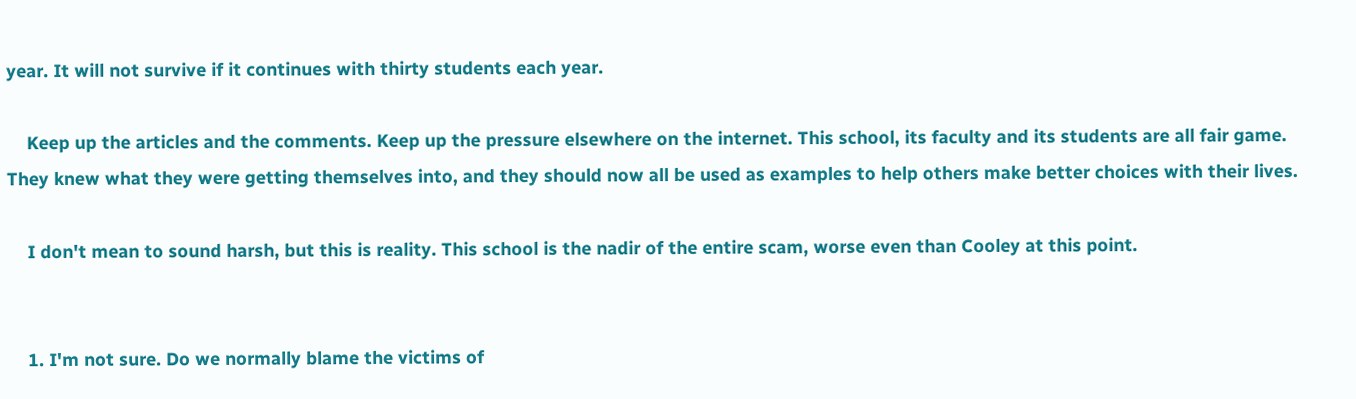year. It will not survive if it continues with thirty students each year.

    Keep up the articles and the comments. Keep up the pressure elsewhere on the internet. This school, its faculty and its students are all fair game. They knew what they were getting themselves into, and they should now all be used as examples to help others make better choices with their lives.

    I don't mean to sound harsh, but this is reality. This school is the nadir of the entire scam, worse even than Cooley at this point.


    1. I'm not sure. Do we normally blame the victims of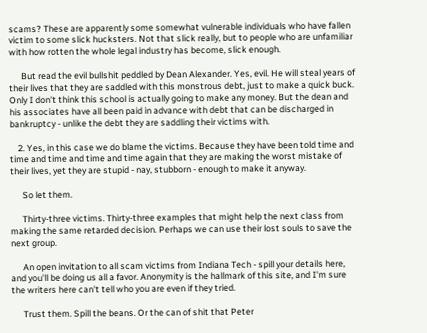scams? These are apparently some somewhat vulnerable individuals who have fallen victim to some slick hucksters. Not that slick really, but to people who are unfamiliar with how rotten the whole legal industry has become, slick enough.

      But read the evil bullshit peddled by Dean Alexander. Yes, evil. He will steal years of their lives that they are saddled with this monstrous debt, just to make a quick buck. Only I don't think this school is actually going to make any money. But the dean and his associates have all been paid in advance with debt that can be discharged in bankruptcy - unlike the debt they are saddling their victims with.

    2. Yes, in this case we do blame the victims. Because they have been told time and time and time and time and time again that they are making the worst mistake of their lives, yet they are stupid - nay, stubborn - enough to make it anyway.

      So let them.

      Thirty-three victims. Thirty-three examples that might help the next class from making the same retarded decision. Perhaps we can use their lost souls to save the next group.

      An open invitation to all scam victims from Indiana Tech - spill your details here, and you'll be doing us all a favor. Anonymity is the hallmark of this site, and I'm sure the writers here can't tell who you are even if they tried.

      Trust them. Spill the beans. Or the can of shit that Peter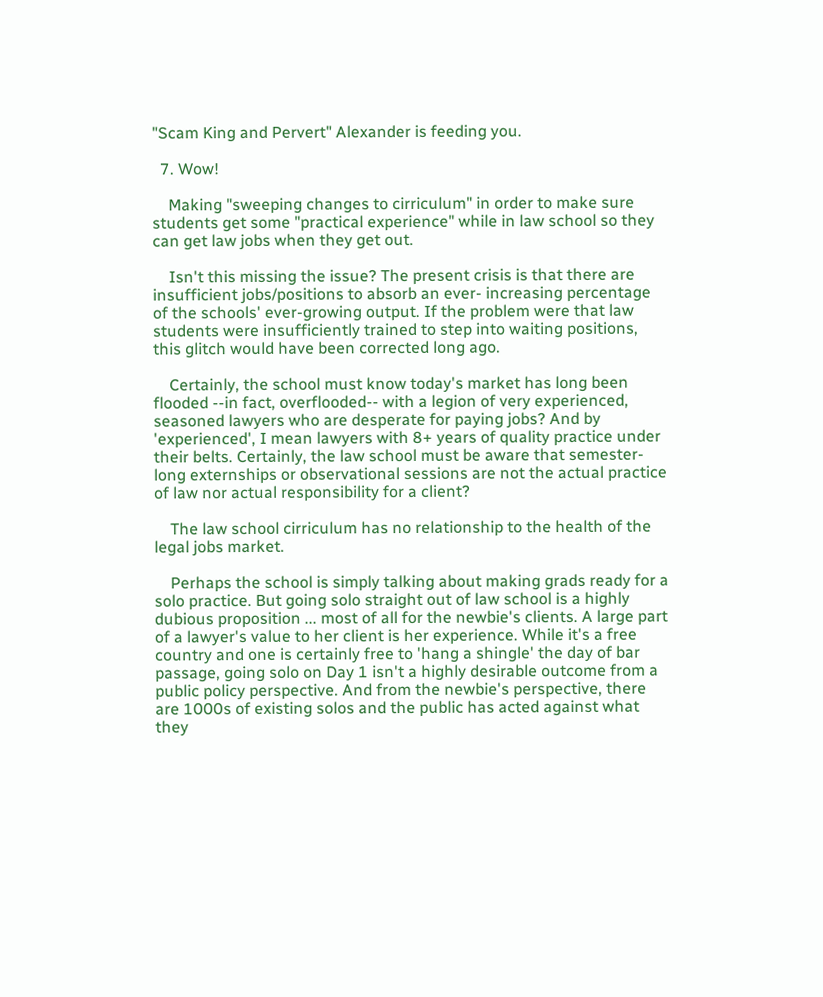"Scam King and Pervert" Alexander is feeding you.

  7. Wow!

    Making "sweeping changes to cirriculum" in order to make sure students get some "practical experience" while in law school so they can get law jobs when they get out.

    Isn't this missing the issue? The present crisis is that there are insufficient jobs/positions to absorb an ever- increasing percentage of the schools' ever-growing output. If the problem were that law students were insufficiently trained to step into waiting positions, this glitch would have been corrected long ago.

    Certainly, the school must know today's market has long been flooded --in fact, overflooded-- with a legion of very experienced, seasoned lawyers who are desperate for paying jobs? And by 'experienced', I mean lawyers with 8+ years of quality practice under their belts. Certainly, the law school must be aware that semester-long externships or observational sessions are not the actual practice of law nor actual responsibility for a client?

    The law school cirriculum has no relationship to the health of the legal jobs market.

    Perhaps the school is simply talking about making grads ready for a solo practice. But going solo straight out of law school is a highly dubious proposition ... most of all for the newbie's clients. A large part of a lawyer's value to her client is her experience. While it's a free country and one is certainly free to 'hang a shingle' the day of bar passage, going solo on Day 1 isn't a highly desirable outcome from a public policy perspective. And from the newbie's perspective, there are 1000s of existing solos and the public has acted against what they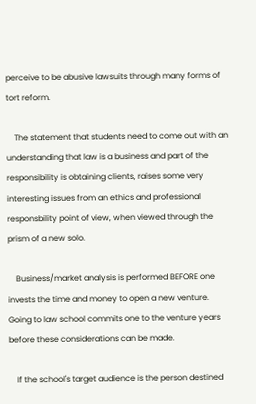perceive to be abusive lawsuits through many forms of tort reform.

    The statement that students need to come out with an understanding that law is a business and part of the responsibility is obtaining clients, raises some very interesting issues from an ethics and professional responsbility point of view, when viewed through the prism of a new solo.

    Business/market analysis is performed BEFORE one invests the time and money to open a new venture. Going to law school commits one to the venture years before these considerations can be made.

    If the school's target audience is the person destined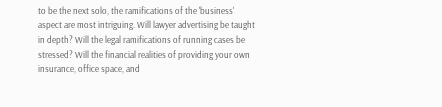to be the next solo, the ramifications of the 'business' aspect are most intriguing. Will lawyer advertising be taught in depth? Will the legal ramifications of running cases be stressed? Will the financial realities of providing your own insurance, office space, and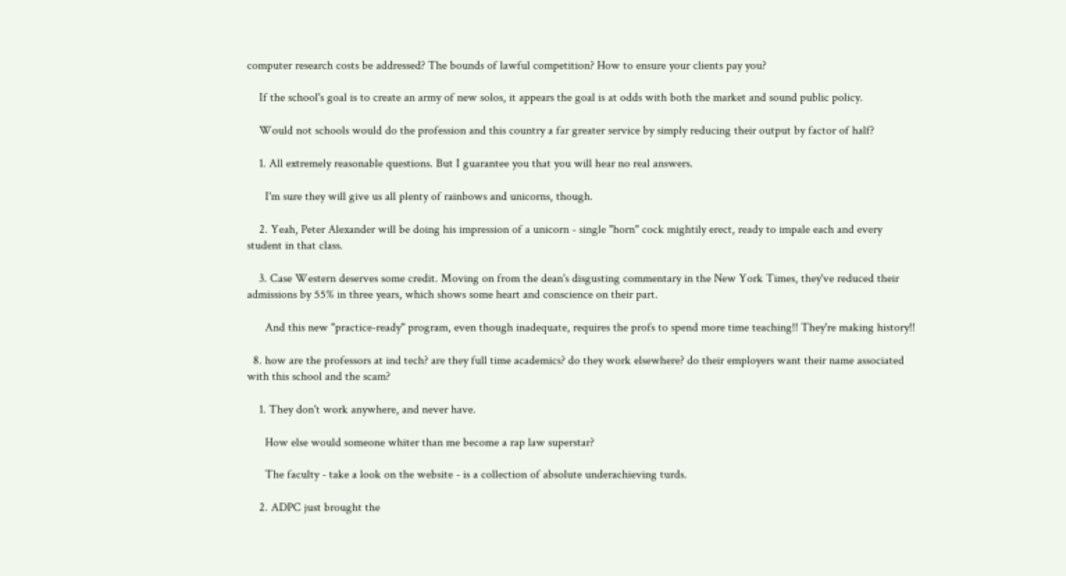computer research costs be addressed? The bounds of lawful competition? How to ensure your clients pay you?

    If the school's goal is to create an army of new solos, it appears the goal is at odds with both the market and sound public policy.

    Would not schools would do the profession and this country a far greater service by simply reducing their output by factor of half?

    1. All extremely reasonable questions. But I guarantee you that you will hear no real answers.

      I'm sure they will give us all plenty of rainbows and unicorns, though.

    2. Yeah, Peter Alexander will be doing his impression of a unicorn - single "horn" cock mightily erect, ready to impale each and every student in that class.

    3. Case Western deserves some credit. Moving on from the dean's disgusting commentary in the New York Times, they've reduced their admissions by 55% in three years, which shows some heart and conscience on their part.

      And this new "practice-ready" program, even though inadequate, requires the profs to spend more time teaching!! They're making history!!

  8. how are the professors at ind tech? are they full time academics? do they work elsewhere? do their employers want their name associated with this school and the scam?

    1. They don't work anywhere, and never have.

      How else would someone whiter than me become a rap law superstar?

      The faculty - take a look on the website - is a collection of absolute underachieving turds.

    2. ADPC just brought the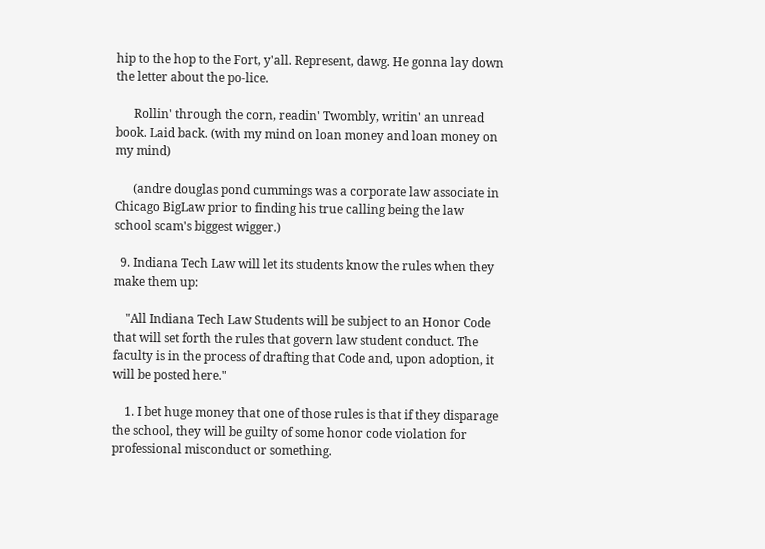hip to the hop to the Fort, y'all. Represent, dawg. He gonna lay down the letter about the po-lice.

      Rollin' through the corn, readin' Twombly, writin' an unread book. Laid back. (with my mind on loan money and loan money on my mind)

      (andre douglas pond cummings was a corporate law associate in Chicago BigLaw prior to finding his true calling being the law school scam's biggest wigger.)

  9. Indiana Tech Law will let its students know the rules when they make them up:

    "All Indiana Tech Law Students will be subject to an Honor Code that will set forth the rules that govern law student conduct. The faculty is in the process of drafting that Code and, upon adoption, it will be posted here."

    1. I bet huge money that one of those rules is that if they disparage the school, they will be guilty of some honor code violation for professional misconduct or something.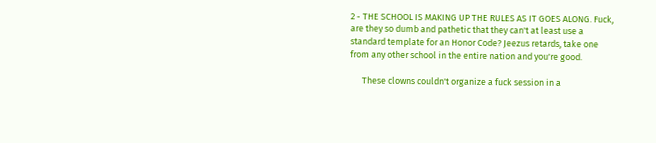2 - THE SCHOOL IS MAKING UP THE RULES AS IT GOES ALONG. Fuck, are they so dumb and pathetic that they can't at least use a standard template for an Honor Code? Jeezus retards, take one from any other school in the entire nation and you're good.

      These clowns couldn't organize a fuck session in a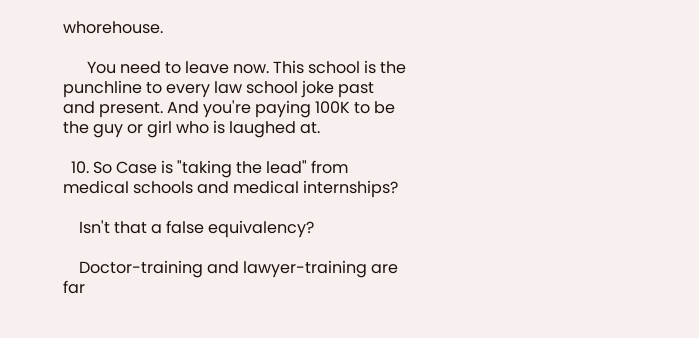whorehouse.

      You need to leave now. This school is the punchline to every law school joke past and present. And you're paying 100K to be the guy or girl who is laughed at.

  10. So Case is "taking the lead" from medical schools and medical internships?

    Isn't that a false equivalency?

    Doctor-training and lawyer-training are far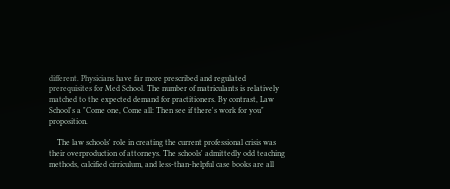different. Physicians have far more prescribed and regulated prerequisites for Med School. The number of matriculants is relatively matched to the expected demand for practitioners. By contrast, Law School's a "Come one, Come all: Then see if there's work for you" proposition.

    The law schools' role in creating the current professional crisis was their overproduction of attorneys. The schools' admittedly odd teaching methods, calcified cirriculum, and less-than-helpful case books are all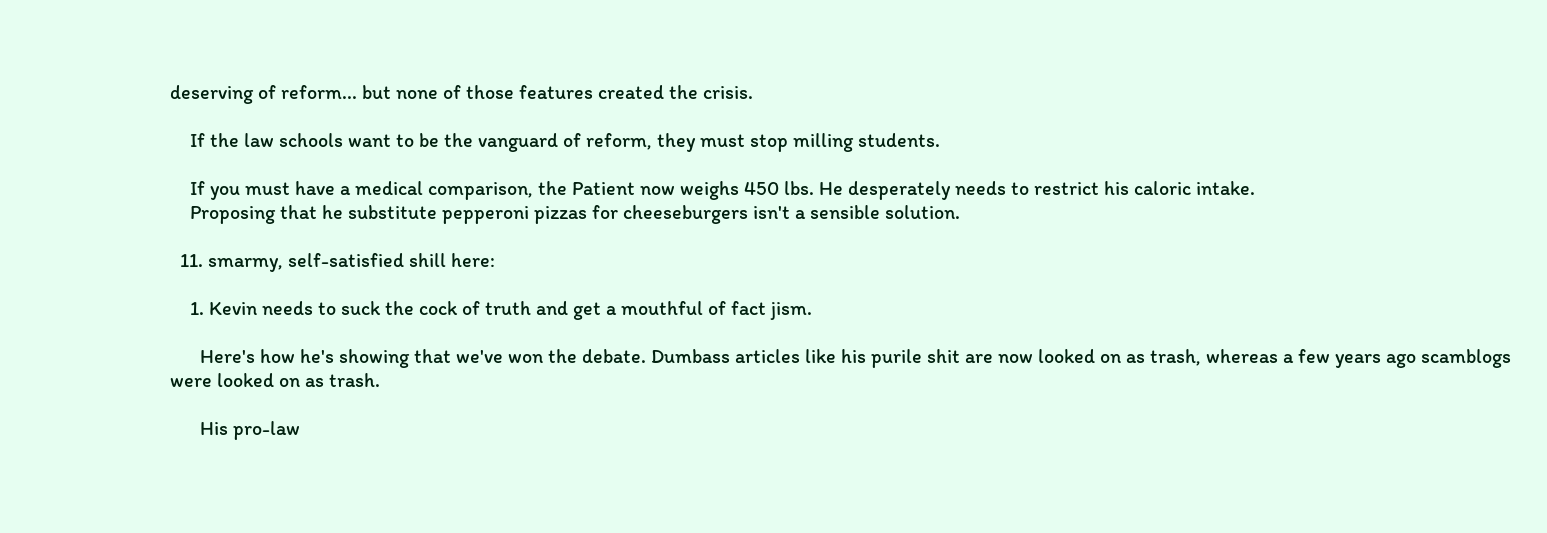deserving of reform... but none of those features created the crisis.

    If the law schools want to be the vanguard of reform, they must stop milling students.

    If you must have a medical comparison, the Patient now weighs 450 lbs. He desperately needs to restrict his caloric intake.
    Proposing that he substitute pepperoni pizzas for cheeseburgers isn't a sensible solution.

  11. smarmy, self-satisfied shill here:

    1. Kevin needs to suck the cock of truth and get a mouthful of fact jism.

      Here's how he's showing that we've won the debate. Dumbass articles like his purile shit are now looked on as trash, whereas a few years ago scamblogs were looked on as trash.

      His pro-law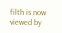filth is now viewed by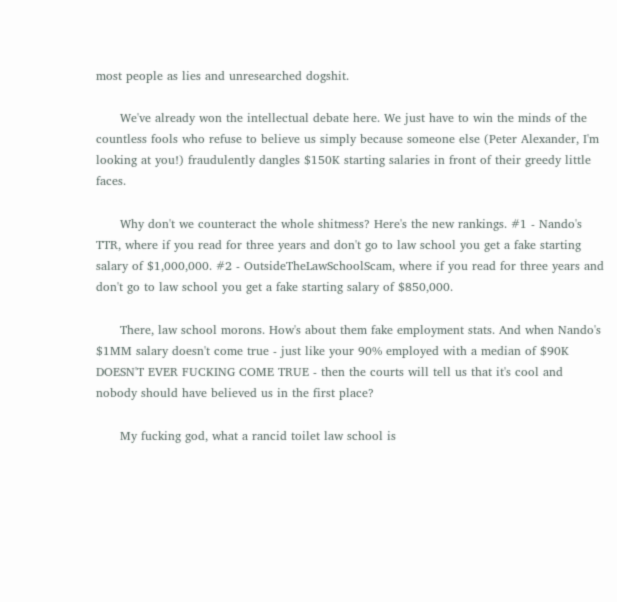most people as lies and unresearched dogshit.

      We've already won the intellectual debate here. We just have to win the minds of the countless fools who refuse to believe us simply because someone else (Peter Alexander, I'm looking at you!) fraudulently dangles $150K starting salaries in front of their greedy little faces.

      Why don't we counteract the whole shitmess? Here's the new rankings. #1 - Nando's TTR, where if you read for three years and don't go to law school you get a fake starting salary of $1,000,000. #2 - OutsideTheLawSchoolScam, where if you read for three years and don't go to law school you get a fake starting salary of $850,000.

      There, law school morons. How's about them fake employment stats. And when Nando's $1MM salary doesn't come true - just like your 90% employed with a median of $90K DOESN'T EVER FUCKING COME TRUE - then the courts will tell us that it's cool and nobody should have believed us in the first place?

      My fucking god, what a rancid toilet law school is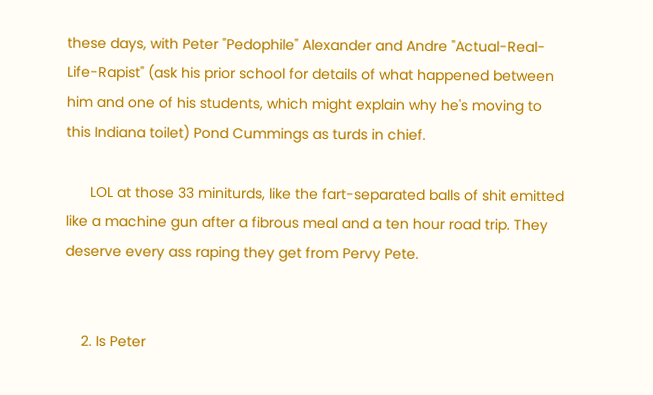these days, with Peter "Pedophile" Alexander and Andre "Actual-Real-Life-Rapist" (ask his prior school for details of what happened between him and one of his students, which might explain why he's moving to this Indiana toilet) Pond Cummings as turds in chief.

      LOL at those 33 miniturds, like the fart-separated balls of shit emitted like a machine gun after a fibrous meal and a ten hour road trip. They deserve every ass raping they get from Pervy Pete.


    2. Is Peter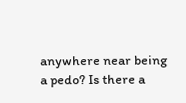anywhere near being a pedo? Is there a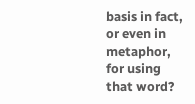basis in fact, or even in metaphor, for using that word?